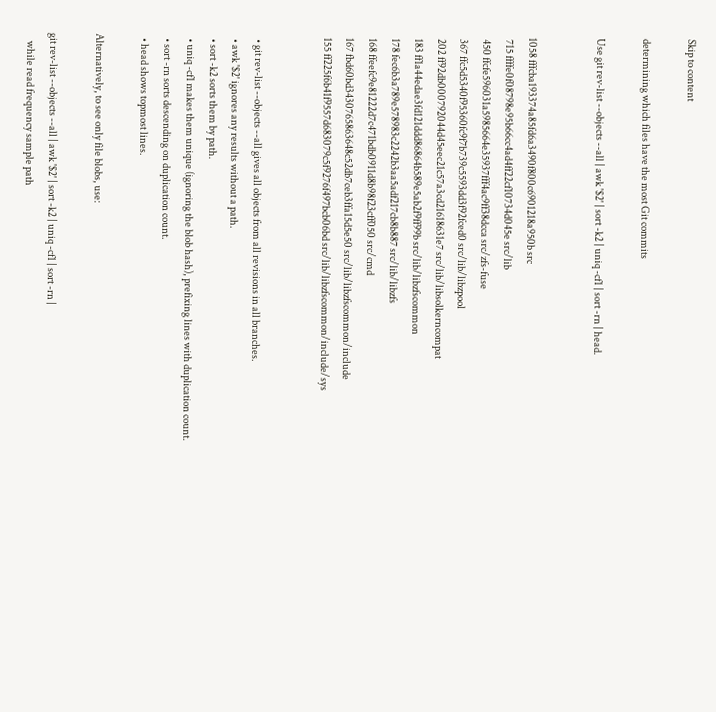Skip to content

determining which files have the most Git commits

Use git rev-list --objects --all | awk '$2' | sort -k2 | uniq -cf1 | sort -rn | head.


1058 fffcba193374a85fd6a3490f800c6901218a950b src
 715 ffffe0f08798e95b66cc4ad4ff22cf10734d045e src/lib
 450 ffcfe596031a5985664e35937fff4ac9ff38dcca src/zfs-fuse
 367 ffc5d5340f95360fc9f7b739c5593dd3f92fced0 src/lib/libzpool
 202 ff92db000792044d45eec21c57a3cd21618631e7 src/lib/libsolkerncompat
 183 ff1a44edae3fd121ddd86864b589e5ab2f9ff99b src/lib/libzfscommon
 178 fec6b3a789e578983c2242b3aa5adf217cb8b887 src/lib/libzfs
 168 ffeefc9e81222d7c471bdb0911d8b98f23cff050 src/cmd
 167 fbd60bd3430765863648c52db7ceb3ffa15d5e50 src/lib/libzfscommon/include
 155 ff225f6b41f9557d683079c5f9276f497bcb06bd src/lib/libzfscommon/include/sys


  • git rev-list --objects --all gives all objects from all revisions in all branches.
  • awk '$2' ignores any results without a path.
  • sort -k2 sorts them by path.
  • uniq -cf1 makes them unique (ignoring the blob hash), prefixing lines with duplication count.
  • sort -rn sorts descending on duplication count.
  • head shows topmost lines.

Alternatively, to see only file blobs, use:

git rev-list --objects --all | awk '$2' | sort -k2 | uniq -cf1 | sort -rn |
    while read frequency sample path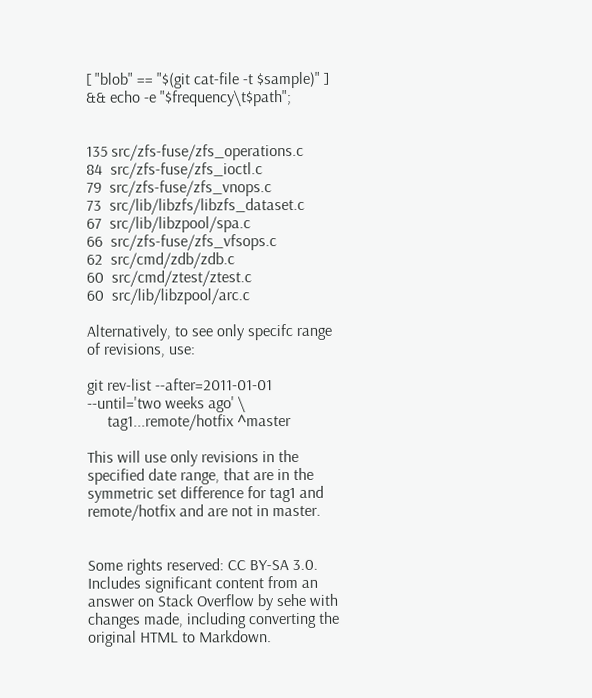[ "blob" == "$(git cat-file -t $sample)" ] && echo -e "$frequency\t$path";


135 src/zfs-fuse/zfs_operations.c
84  src/zfs-fuse/zfs_ioctl.c
79  src/zfs-fuse/zfs_vnops.c
73  src/lib/libzfs/libzfs_dataset.c
67  src/lib/libzpool/spa.c
66  src/zfs-fuse/zfs_vfsops.c
62  src/cmd/zdb/zdb.c
60  src/cmd/ztest/ztest.c
60  src/lib/libzpool/arc.c

Alternatively, to see only specifc range of revisions, use:

git rev-list --after=2011-01-01 --until='two weeks ago' \
     tag1...remote/hotfix ^master

This will use only revisions in the specified date range, that are in the symmetric set difference for tag1 and remote/hotfix and are not in master.


Some rights reserved: CC BY-SA 3.0. Includes significant content from an answer on Stack Overflow by sehe with changes made, including converting the original HTML to Markdown.